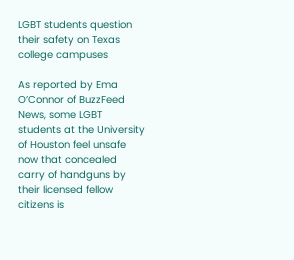LGBT students question their safety on Texas college campuses

As reported by Ema O’Connor of BuzzFeed News, some LGBT students at the University of Houston feel unsafe now that concealed carry of handguns by their licensed fellow citizens is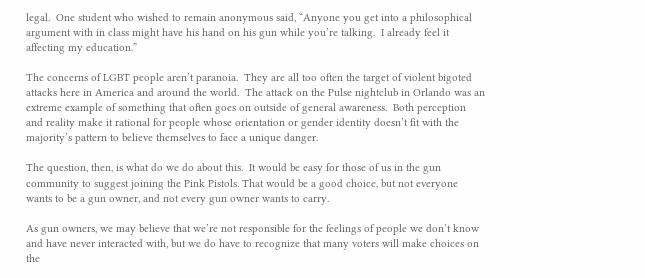legal.  One student who wished to remain anonymous said, “Anyone you get into a philosophical argument with in class might have his hand on his gun while you’re talking.  I already feel it affecting my education.”

The concerns of LGBT people aren’t paranoia.  They are all too often the target of violent bigoted attacks here in America and around the world.  The attack on the Pulse nightclub in Orlando was an extreme example of something that often goes on outside of general awareness.  Both perception and reality make it rational for people whose orientation or gender identity doesn’t fit with the majority’s pattern to believe themselves to face a unique danger.

The question, then, is what do we do about this.  It would be easy for those of us in the gun community to suggest joining the Pink Pistols. That would be a good choice, but not everyone wants to be a gun owner, and not every gun owner wants to carry.

As gun owners, we may believe that we’re not responsible for the feelings of people we don’t know and have never interacted with, but we do have to recognize that many voters will make choices on the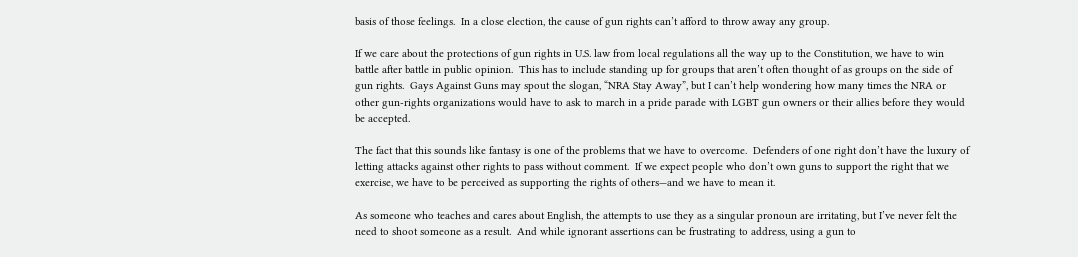basis of those feelings.  In a close election, the cause of gun rights can’t afford to throw away any group.

If we care about the protections of gun rights in U.S. law from local regulations all the way up to the Constitution, we have to win battle after battle in public opinion.  This has to include standing up for groups that aren’t often thought of as groups on the side of gun rights.  Gays Against Guns may spout the slogan, “NRA Stay Away”, but I can’t help wondering how many times the NRA or other gun-rights organizations would have to ask to march in a pride parade with LGBT gun owners or their allies before they would be accepted.

The fact that this sounds like fantasy is one of the problems that we have to overcome.  Defenders of one right don’t have the luxury of letting attacks against other rights to pass without comment.  If we expect people who don’t own guns to support the right that we exercise, we have to be perceived as supporting the rights of others—and we have to mean it.

As someone who teaches and cares about English, the attempts to use they as a singular pronoun are irritating, but I’ve never felt the need to shoot someone as a result.  And while ignorant assertions can be frustrating to address, using a gun to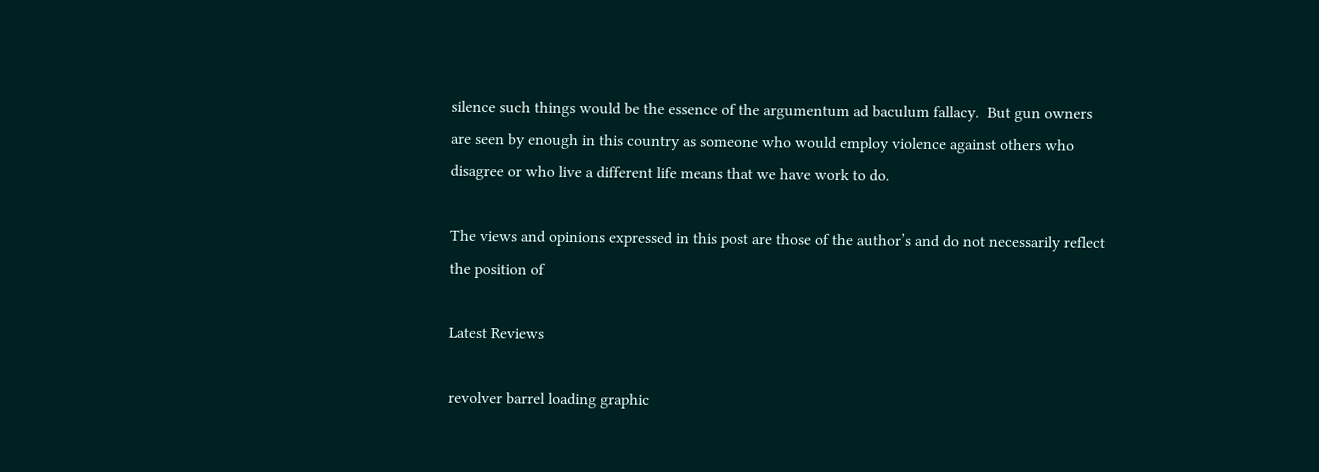silence such things would be the essence of the argumentum ad baculum fallacy.  But gun owners are seen by enough in this country as someone who would employ violence against others who disagree or who live a different life means that we have work to do.

The views and opinions expressed in this post are those of the author’s and do not necessarily reflect the position of

Latest Reviews

revolver barrel loading graphic